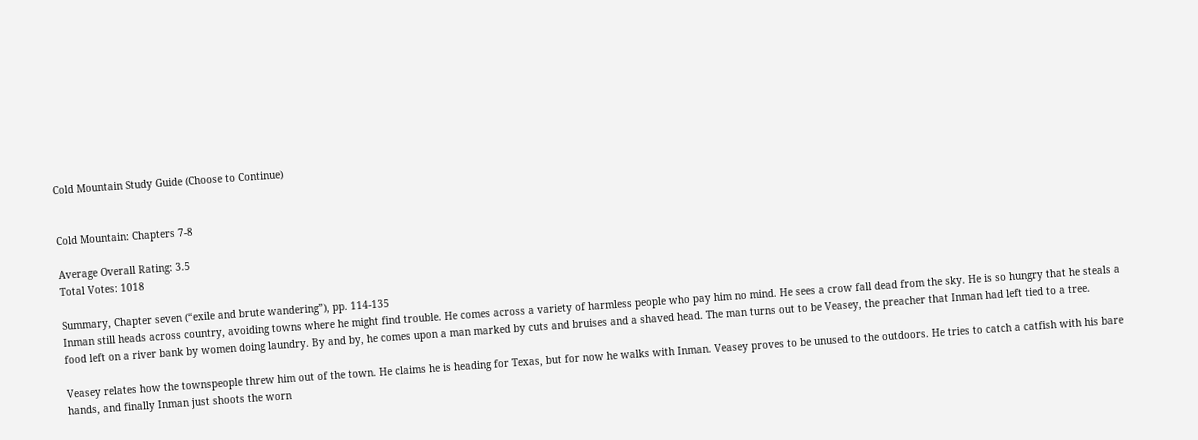Cold Mountain Study Guide (Choose to Continue)


Cold Mountain: Chapters 7-8

Average Overall Rating: 3.5
Total Votes: 1018

Summary, Chapter seven (“exile and brute wandering”), pp. 114-135
Inman still heads across country, avoiding towns where he might find trouble. He comes across a variety of harmless people who pay him no mind. He sees a crow fall dead from the sky. He is so hungry that he steals a food left on a river bank by women doing laundry. By and by, he comes upon a man marked by cuts and bruises and a shaved head. The man turns out to be Veasey, the preacher that Inman had left tied to a tree.

Veasey relates how the townspeople threw him out of the town. He claims he is heading for Texas, but for now he walks with Inman. Veasey proves to be unused to the outdoors. He tries to catch a catfish with his bare hands, and finally Inman just shoots the worn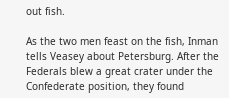out fish.

As the two men feast on the fish, Inman tells Veasey about Petersburg. After the Federals blew a great crater under the Confederate position, they found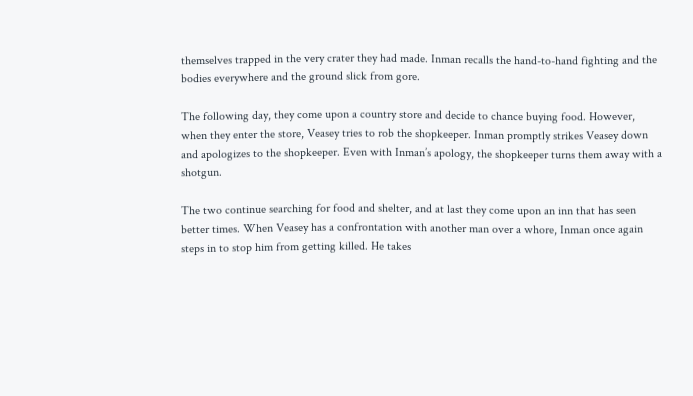themselves trapped in the very crater they had made. Inman recalls the hand-to-hand fighting and the bodies everywhere and the ground slick from gore.

The following day, they come upon a country store and decide to chance buying food. However, when they enter the store, Veasey tries to rob the shopkeeper. Inman promptly strikes Veasey down and apologizes to the shopkeeper. Even with Inman’s apology, the shopkeeper turns them away with a shotgun.

The two continue searching for food and shelter, and at last they come upon an inn that has seen better times. When Veasey has a confrontation with another man over a whore, Inman once again steps in to stop him from getting killed. He takes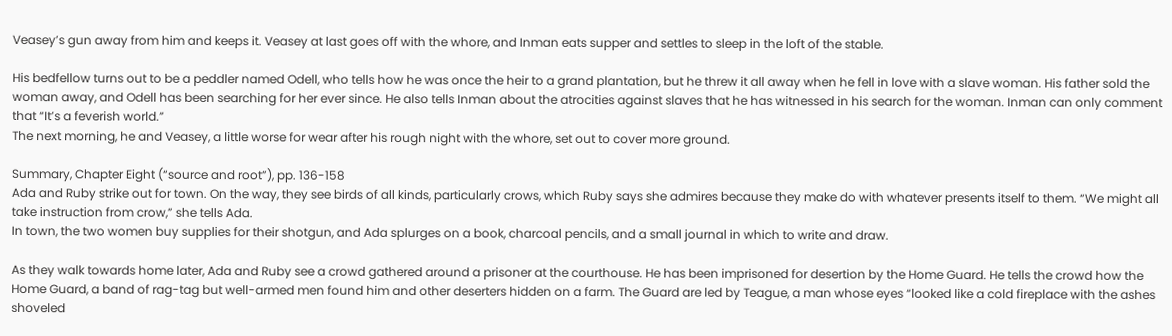Veasey’s gun away from him and keeps it. Veasey at last goes off with the whore, and Inman eats supper and settles to sleep in the loft of the stable.

His bedfellow turns out to be a peddler named Odell, who tells how he was once the heir to a grand plantation, but he threw it all away when he fell in love with a slave woman. His father sold the woman away, and Odell has been searching for her ever since. He also tells Inman about the atrocities against slaves that he has witnessed in his search for the woman. Inman can only comment that “It’s a feverish world.”
The next morning, he and Veasey, a little worse for wear after his rough night with the whore, set out to cover more ground.

Summary, Chapter Eight (“source and root”), pp. 136-158
Ada and Ruby strike out for town. On the way, they see birds of all kinds, particularly crows, which Ruby says she admires because they make do with whatever presents itself to them. “We might all take instruction from crow,” she tells Ada.
In town, the two women buy supplies for their shotgun, and Ada splurges on a book, charcoal pencils, and a small journal in which to write and draw.

As they walk towards home later, Ada and Ruby see a crowd gathered around a prisoner at the courthouse. He has been imprisoned for desertion by the Home Guard. He tells the crowd how the Home Guard, a band of rag-tag but well-armed men found him and other deserters hidden on a farm. The Guard are led by Teague, a man whose eyes “looked like a cold fireplace with the ashes shoveled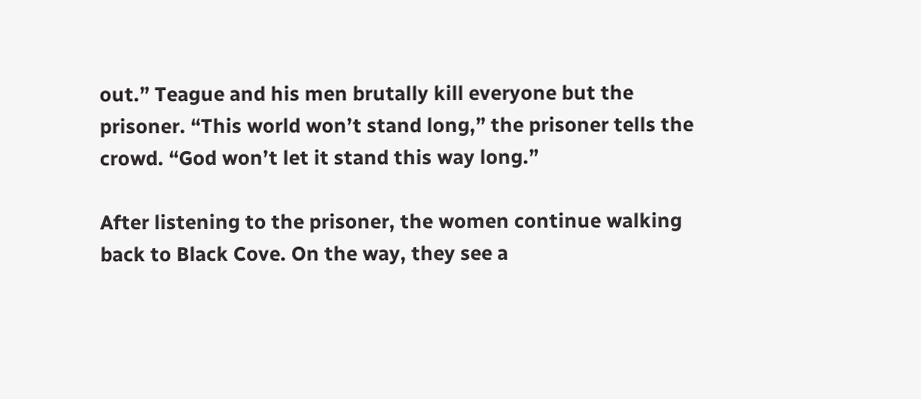out.” Teague and his men brutally kill everyone but the prisoner. “This world won’t stand long,” the prisoner tells the crowd. “God won’t let it stand this way long.”

After listening to the prisoner, the women continue walking back to Black Cove. On the way, they see a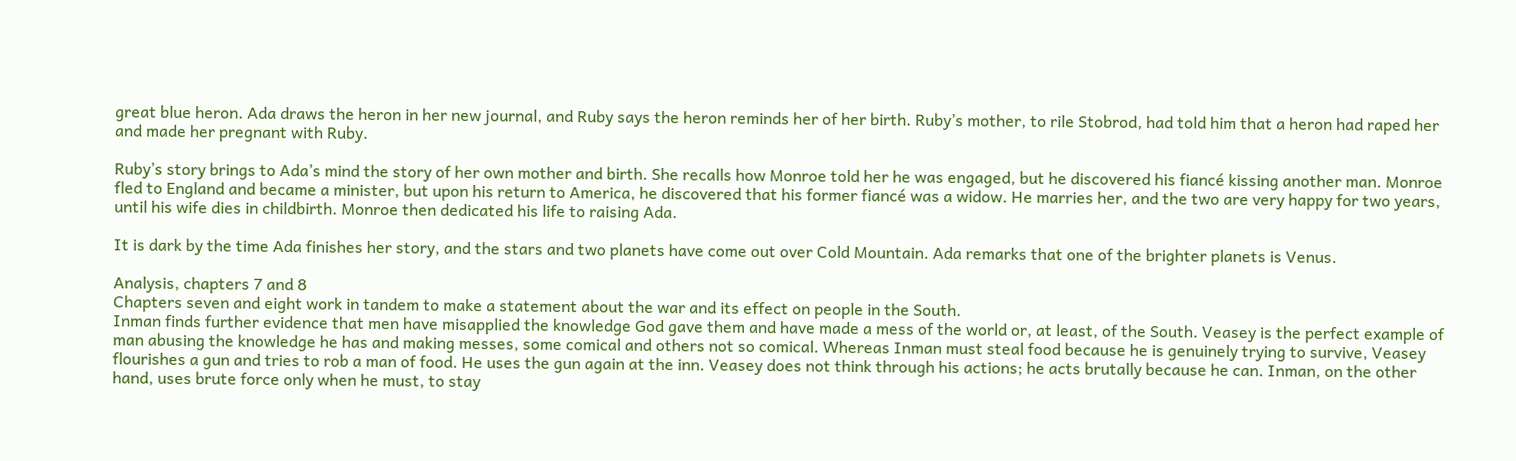great blue heron. Ada draws the heron in her new journal, and Ruby says the heron reminds her of her birth. Ruby’s mother, to rile Stobrod, had told him that a heron had raped her and made her pregnant with Ruby.

Ruby’s story brings to Ada’s mind the story of her own mother and birth. She recalls how Monroe told her he was engaged, but he discovered his fiancé kissing another man. Monroe fled to England and became a minister, but upon his return to America, he discovered that his former fiancé was a widow. He marries her, and the two are very happy for two years, until his wife dies in childbirth. Monroe then dedicated his life to raising Ada.

It is dark by the time Ada finishes her story, and the stars and two planets have come out over Cold Mountain. Ada remarks that one of the brighter planets is Venus.

Analysis, chapters 7 and 8
Chapters seven and eight work in tandem to make a statement about the war and its effect on people in the South.
Inman finds further evidence that men have misapplied the knowledge God gave them and have made a mess of the world or, at least, of the South. Veasey is the perfect example of man abusing the knowledge he has and making messes, some comical and others not so comical. Whereas Inman must steal food because he is genuinely trying to survive, Veasey flourishes a gun and tries to rob a man of food. He uses the gun again at the inn. Veasey does not think through his actions; he acts brutally because he can. Inman, on the other hand, uses brute force only when he must, to stay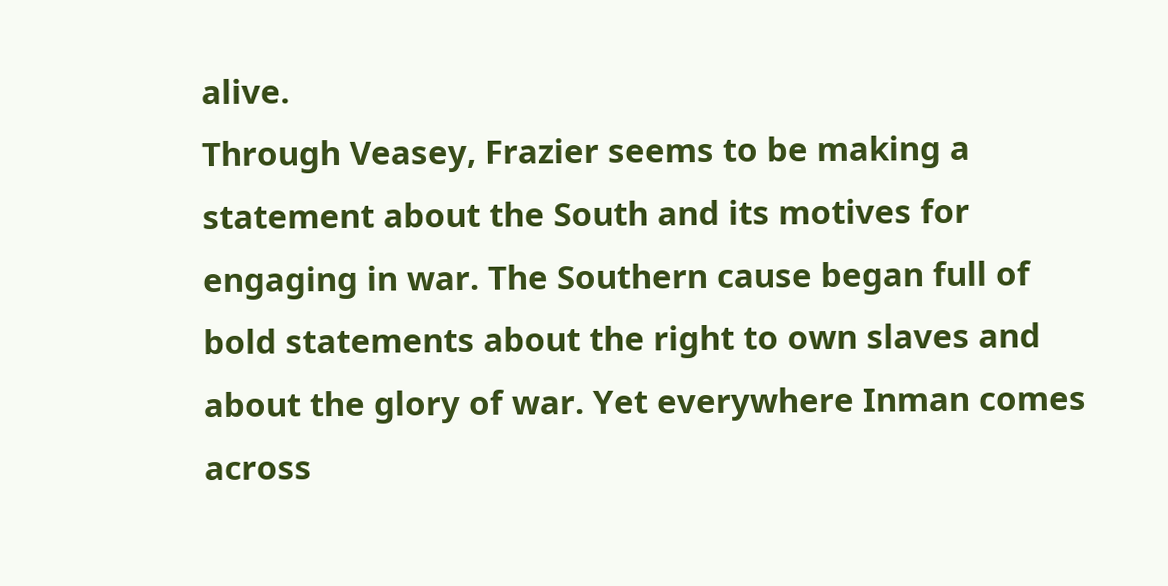alive.
Through Veasey, Frazier seems to be making a statement about the South and its motives for engaging in war. The Southern cause began full of bold statements about the right to own slaves and about the glory of war. Yet everywhere Inman comes across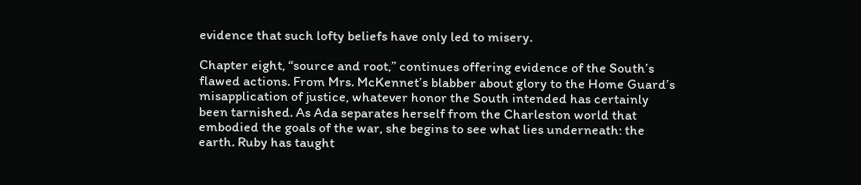evidence that such lofty beliefs have only led to misery.

Chapter eight, “source and root,” continues offering evidence of the South’s flawed actions. From Mrs. McKennet’s blabber about glory to the Home Guard’s misapplication of justice, whatever honor the South intended has certainly been tarnished. As Ada separates herself from the Charleston world that embodied the goals of the war, she begins to see what lies underneath: the earth. Ruby has taught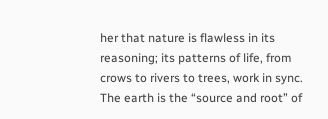her that nature is flawless in its reasoning; its patterns of life, from crows to rivers to trees, work in sync. The earth is the “source and root” of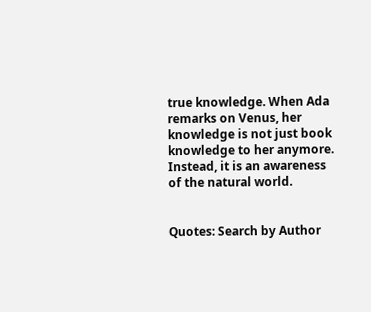true knowledge. When Ada remarks on Venus, her knowledge is not just book knowledge to her anymore. Instead, it is an awareness of the natural world.


Quotes: Search by Author